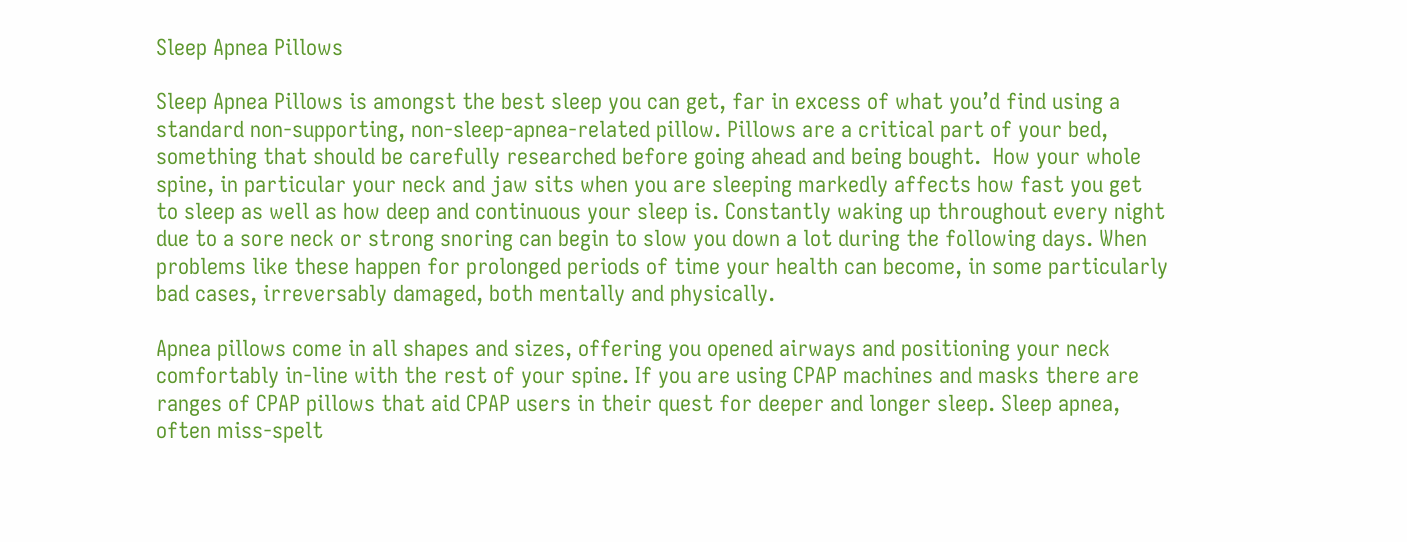Sleep Apnea Pillows

Sleep Apnea Pillows is amongst the best sleep you can get, far in excess of what you’d find using a standard non-supporting, non-sleep-apnea-related pillow. Pillows are a critical part of your bed, something that should be carefully researched before going ahead and being bought.  How your whole spine, in particular your neck and jaw sits when you are sleeping markedly affects how fast you get to sleep as well as how deep and continuous your sleep is. Constantly waking up throughout every night due to a sore neck or strong snoring can begin to slow you down a lot during the following days. When problems like these happen for prolonged periods of time your health can become, in some particularly bad cases, irreversably damaged, both mentally and physically.

Apnea pillows come in all shapes and sizes, offering you opened airways and positioning your neck comfortably in-line with the rest of your spine. If you are using CPAP machines and masks there are ranges of CPAP pillows that aid CPAP users in their quest for deeper and longer sleep. Sleep apnea, often miss-spelt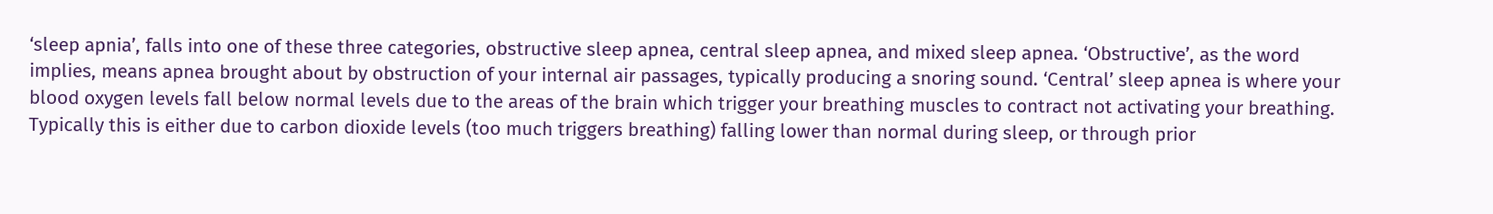‘sleep apnia’, falls into one of these three categories, obstructive sleep apnea, central sleep apnea, and mixed sleep apnea. ‘Obstructive’, as the word implies, means apnea brought about by obstruction of your internal air passages, typically producing a snoring sound. ‘Central’ sleep apnea is where your blood oxygen levels fall below normal levels due to the areas of the brain which trigger your breathing muscles to contract not activating your breathing. Typically this is either due to carbon dioxide levels (too much triggers breathing) falling lower than normal during sleep, or through prior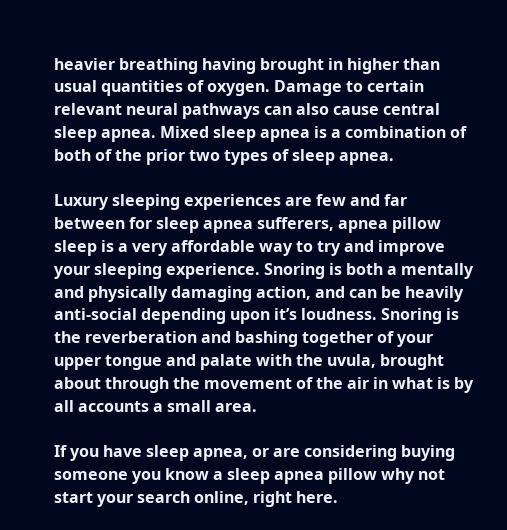heavier breathing having brought in higher than usual quantities of oxygen. Damage to certain relevant neural pathways can also cause central sleep apnea. Mixed sleep apnea is a combination of both of the prior two types of sleep apnea.

Luxury sleeping experiences are few and far between for sleep apnea sufferers, apnea pillow sleep is a very affordable way to try and improve your sleeping experience. Snoring is both a mentally and physically damaging action, and can be heavily anti-social depending upon it’s loudness. Snoring is the reverberation and bashing together of your upper tongue and palate with the uvula, brought about through the movement of the air in what is by all accounts a small area.

If you have sleep apnea, or are considering buying someone you know a sleep apnea pillow why not start your search online, right here.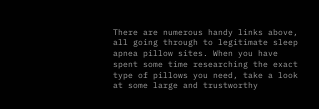There are numerous handy links above, all going through to legitimate sleep apnea pillow sites. When you have spent some time researching the exact type of pillows you need, take a look at some large and trustworthy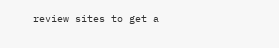review sites to get a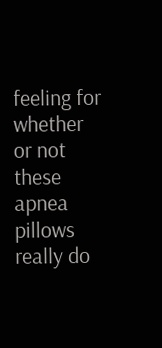feeling for whether or not these apnea pillows really do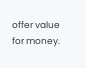offer value for money.